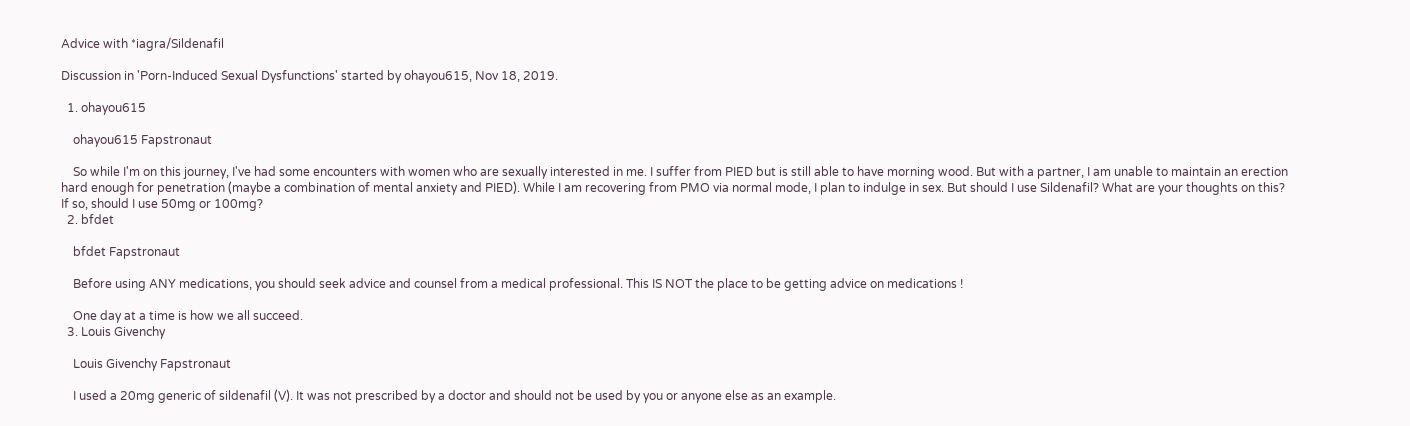Advice with *iagra/Sildenafil

Discussion in 'Porn-Induced Sexual Dysfunctions' started by ohayou615, Nov 18, 2019.

  1. ohayou615

    ohayou615 Fapstronaut

    So while I'm on this journey, I've had some encounters with women who are sexually interested in me. I suffer from PIED but is still able to have morning wood. But with a partner, I am unable to maintain an erection hard enough for penetration (maybe a combination of mental anxiety and PIED). While I am recovering from PMO via normal mode, I plan to indulge in sex. But should I use Sildenafil? What are your thoughts on this? If so, should I use 50mg or 100mg?
  2. bfdet

    bfdet Fapstronaut

    Before using ANY medications, you should seek advice and counsel from a medical professional. This IS NOT the place to be getting advice on medications !

    One day at a time is how we all succeed.
  3. Louis Givenchy

    Louis Givenchy Fapstronaut

    I used a 20mg generic of sildenafil (V). It was not prescribed by a doctor and should not be used by you or anyone else as an example.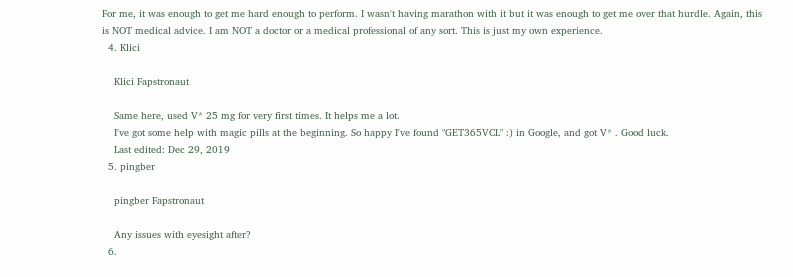For me, it was enough to get me hard enough to perform. I wasn't having marathon with it but it was enough to get me over that hurdle. Again, this is NOT medical advice. I am NOT a doctor or a medical professional of any sort. This is just my own experience.
  4. Klici

    Klici Fapstronaut

    Same here, used V* 25 mg for very first times. It helps me a lot.
    I've got some help with magic pills at the beginning. So happy I've found "GET365VCL" :) in Google, and got V* . Good luck.
    Last edited: Dec 29, 2019
  5. pingber

    pingber Fapstronaut

    Any issues with eyesight after?
  6.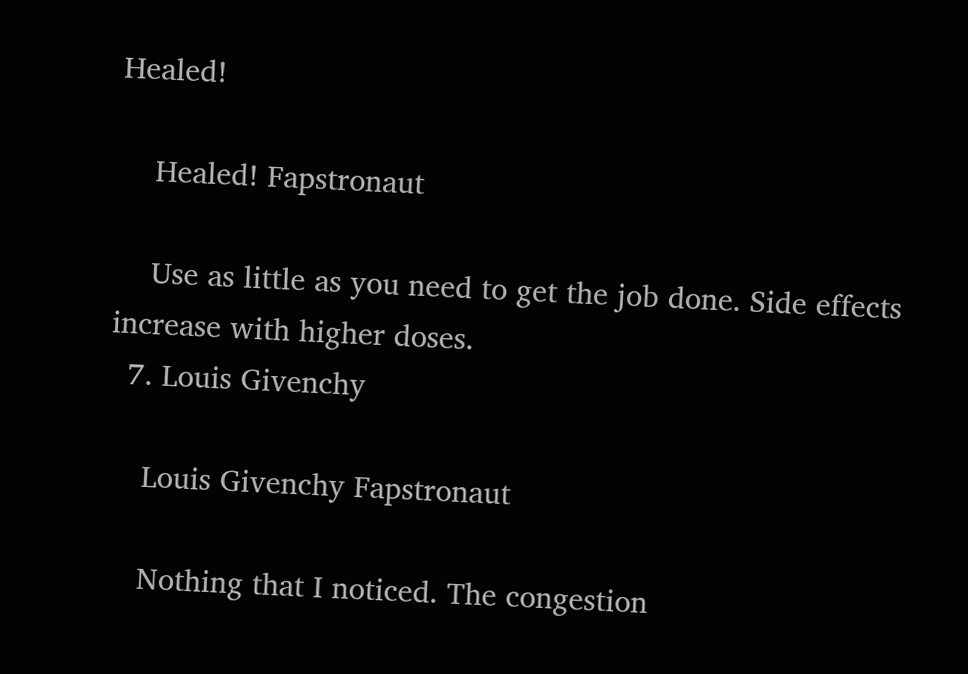Healed!

    Healed! Fapstronaut

    Use as little as you need to get the job done. Side effects increase with higher doses.
  7. Louis Givenchy

    Louis Givenchy Fapstronaut

    Nothing that I noticed. The congestion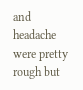and headache were pretty rough but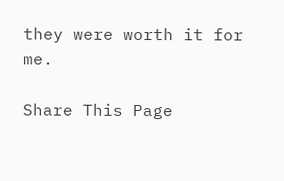they were worth it for me.

Share This Page